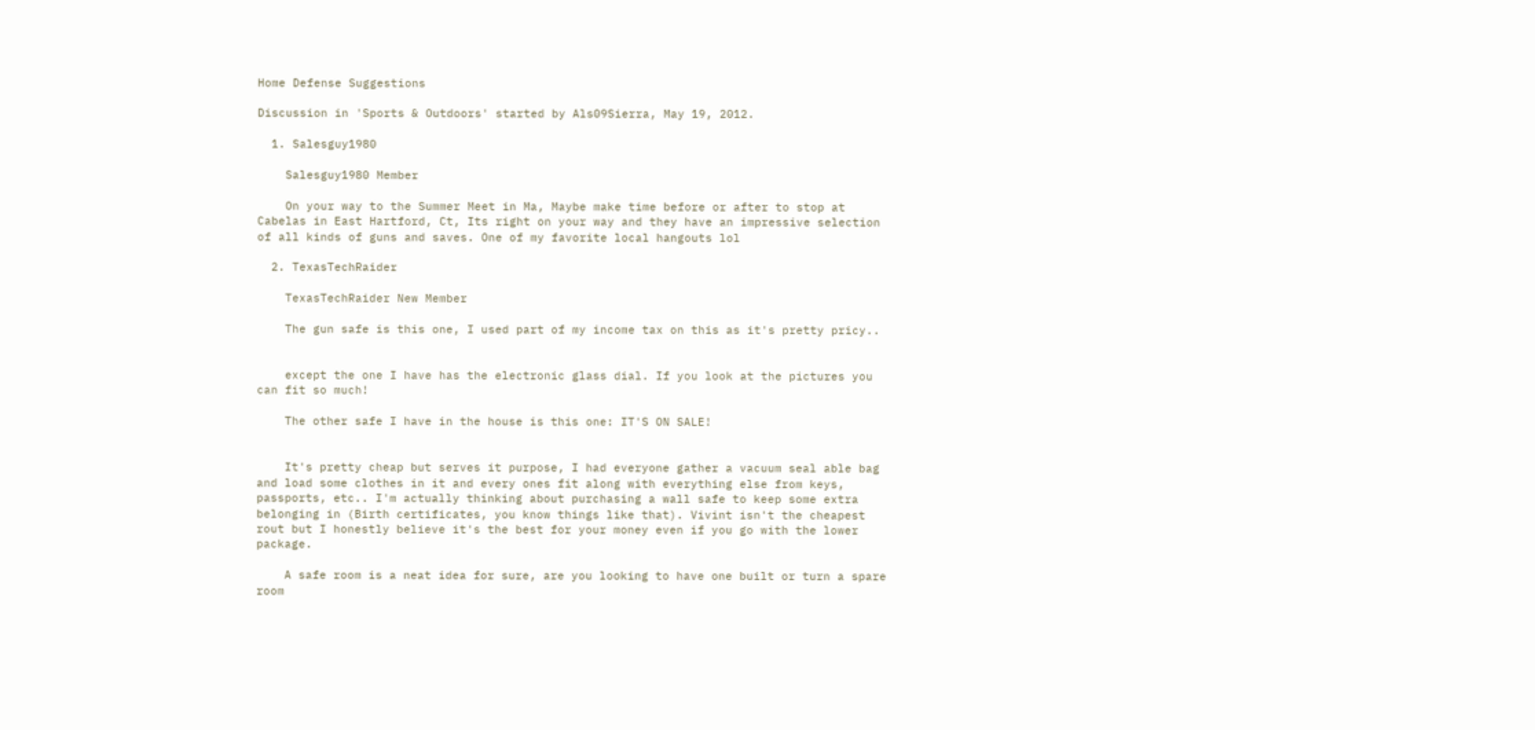Home Defense Suggestions

Discussion in 'Sports & Outdoors' started by Als09Sierra, May 19, 2012.

  1. Salesguy1980

    Salesguy1980 Member

    On your way to the Summer Meet in Ma, Maybe make time before or after to stop at Cabelas in East Hartford, Ct, Its right on your way and they have an impressive selection of all kinds of guns and saves. One of my favorite local hangouts lol

  2. TexasTechRaider

    TexasTechRaider New Member

    The gun safe is this one, I used part of my income tax on this as it's pretty pricy..


    except the one I have has the electronic glass dial. If you look at the pictures you can fit so much!

    The other safe I have in the house is this one: IT'S ON SALE!


    It's pretty cheap but serves it purpose, I had everyone gather a vacuum seal able bag and load some clothes in it and every ones fit along with everything else from keys, passports, etc.. I'm actually thinking about purchasing a wall safe to keep some extra belonging in (Birth certificates, you know things like that). Vivint isn't the cheapest rout but I honestly believe it's the best for your money even if you go with the lower package.

    A safe room is a neat idea for sure, are you looking to have one built or turn a spare room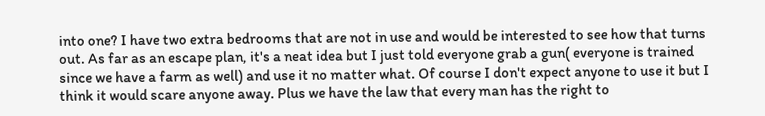into one? I have two extra bedrooms that are not in use and would be interested to see how that turns out. As far as an escape plan, it's a neat idea but I just told everyone grab a gun( everyone is trained since we have a farm as well) and use it no matter what. Of course I don't expect anyone to use it but I think it would scare anyone away. Plus we have the law that every man has the right to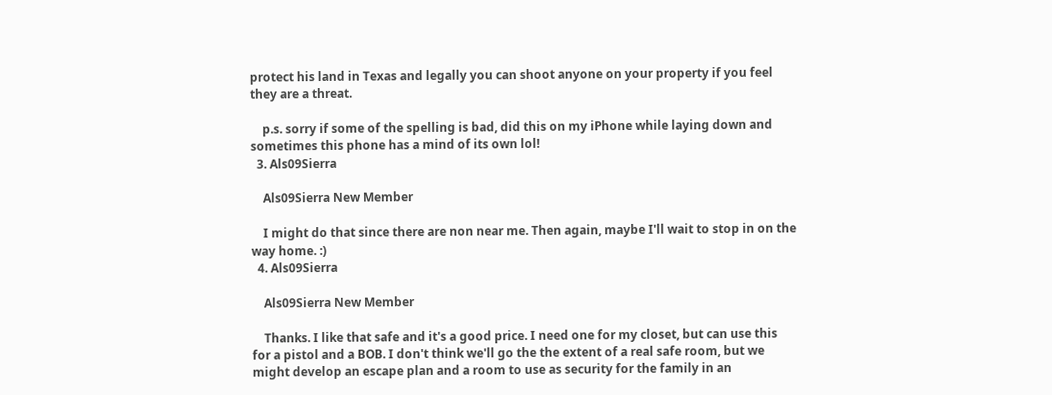protect his land in Texas and legally you can shoot anyone on your property if you feel they are a threat.

    p.s. sorry if some of the spelling is bad, did this on my iPhone while laying down and sometimes this phone has a mind of its own lol!
  3. Als09Sierra

    Als09Sierra New Member

    I might do that since there are non near me. Then again, maybe I'll wait to stop in on the way home. :)
  4. Als09Sierra

    Als09Sierra New Member

    Thanks. I like that safe and it's a good price. I need one for my closet, but can use this for a pistol and a BOB. I don't think we'll go the the extent of a real safe room, but we might develop an escape plan and a room to use as security for the family in an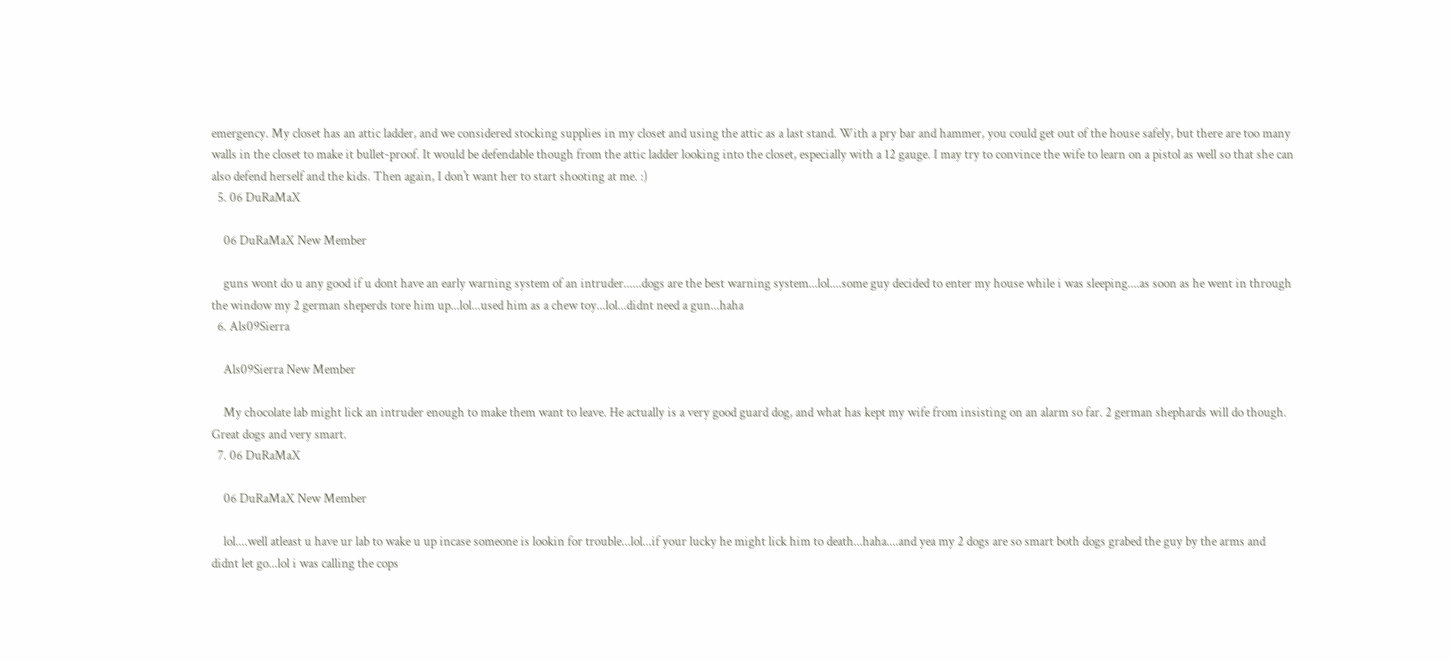emergency. My closet has an attic ladder, and we considered stocking supplies in my closet and using the attic as a last stand. With a pry bar and hammer, you could get out of the house safely, but there are too many walls in the closet to make it bullet-proof. It would be defendable though from the attic ladder looking into the closet, especially with a 12 gauge. I may try to convince the wife to learn on a pistol as well so that she can also defend herself and the kids. Then again, I don't want her to start shooting at me. :)
  5. 06 DuRaMaX

    06 DuRaMaX New Member

    guns wont do u any good if u dont have an early warning system of an intruder......dogs are the best warning system...lol....some guy decided to enter my house while i was sleeping....as soon as he went in through the window my 2 german sheperds tore him up...lol...used him as a chew toy...lol...didnt need a gun...haha
  6. Als09Sierra

    Als09Sierra New Member

    My chocolate lab might lick an intruder enough to make them want to leave. He actually is a very good guard dog, and what has kept my wife from insisting on an alarm so far. 2 german shephards will do though. Great dogs and very smart.
  7. 06 DuRaMaX

    06 DuRaMaX New Member

    lol....well atleast u have ur lab to wake u up incase someone is lookin for trouble...lol...if your lucky he might lick him to death...haha....and yea my 2 dogs are so smart both dogs grabed the guy by the arms and didnt let go...lol i was calling the cops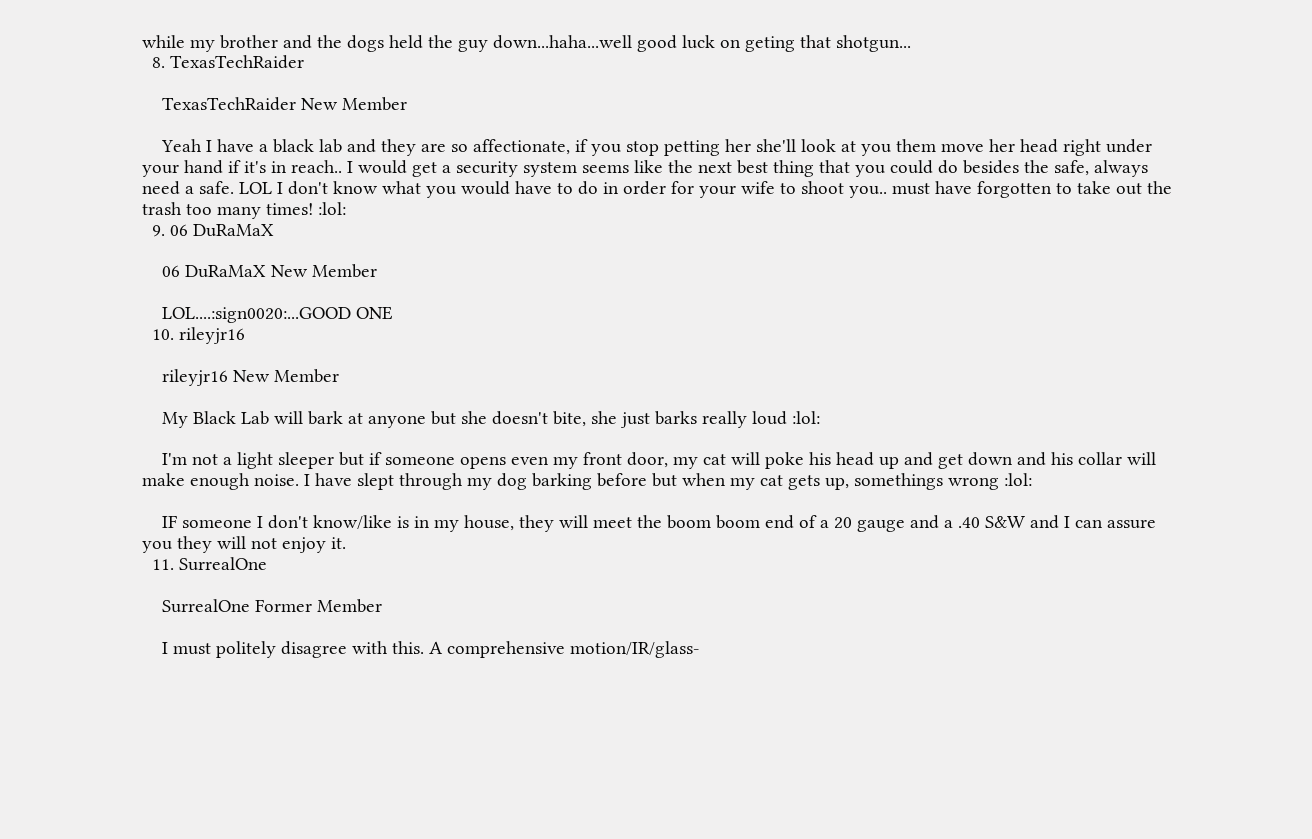while my brother and the dogs held the guy down...haha...well good luck on geting that shotgun...
  8. TexasTechRaider

    TexasTechRaider New Member

    Yeah I have a black lab and they are so affectionate, if you stop petting her she'll look at you them move her head right under your hand if it's in reach.. I would get a security system seems like the next best thing that you could do besides the safe, always need a safe. LOL I don't know what you would have to do in order for your wife to shoot you.. must have forgotten to take out the trash too many times! :lol:
  9. 06 DuRaMaX

    06 DuRaMaX New Member

    LOL....:sign0020:...GOOD ONE
  10. rileyjr16

    rileyjr16 New Member

    My Black Lab will bark at anyone but she doesn't bite, she just barks really loud :lol:

    I'm not a light sleeper but if someone opens even my front door, my cat will poke his head up and get down and his collar will make enough noise. I have slept through my dog barking before but when my cat gets up, somethings wrong :lol:

    IF someone I don't know/like is in my house, they will meet the boom boom end of a 20 gauge and a .40 S&W and I can assure you they will not enjoy it.
  11. SurrealOne

    SurrealOne Former Member

    I must politely disagree with this. A comprehensive motion/IR/glass-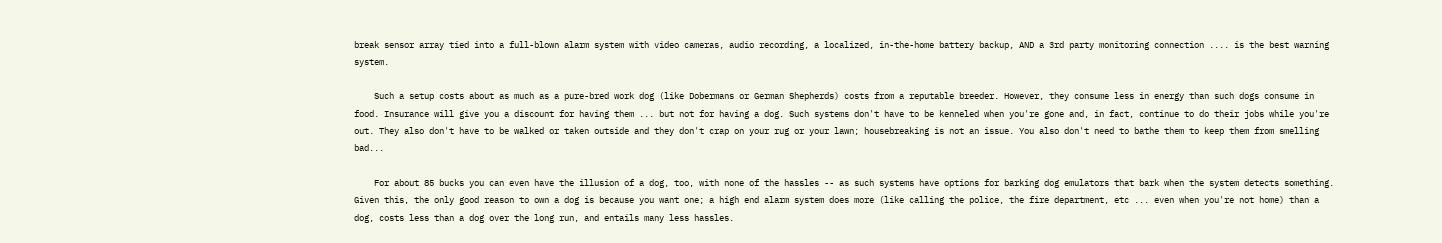break sensor array tied into a full-blown alarm system with video cameras, audio recording, a localized, in-the-home battery backup, AND a 3rd party monitoring connection .... is the best warning system.

    Such a setup costs about as much as a pure-bred work dog (like Dobermans or German Shepherds) costs from a reputable breeder. However, they consume less in energy than such dogs consume in food. Insurance will give you a discount for having them ... but not for having a dog. Such systems don't have to be kenneled when you're gone and, in fact, continue to do their jobs while you're out. They also don't have to be walked or taken outside and they don't crap on your rug or your lawn; housebreaking is not an issue. You also don't need to bathe them to keep them from smelling bad...

    For about 85 bucks you can even have the illusion of a dog, too, with none of the hassles -- as such systems have options for barking dog emulators that bark when the system detects something. Given this, the only good reason to own a dog is because you want one; a high end alarm system does more (like calling the police, the fire department, etc ... even when you're not home) than a dog, costs less than a dog over the long run, and entails many less hassles.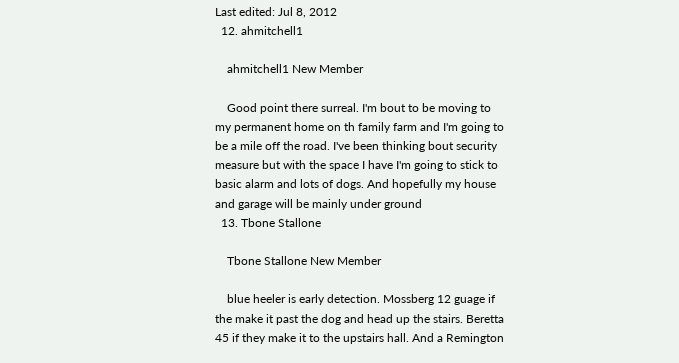Last edited: Jul 8, 2012
  12. ahmitchell1

    ahmitchell1 New Member

    Good point there surreal. I'm bout to be moving to my permanent home on th family farm and I'm going to be a mile off the road. I've been thinking bout security measure but with the space I have I'm going to stick to basic alarm and lots of dogs. And hopefully my house and garage will be mainly under ground
  13. Tbone Stallone

    Tbone Stallone New Member

    blue heeler is early detection. Mossberg 12 guage if the make it past the dog and head up the stairs. Beretta 45 if they make it to the upstairs hall. And a Remington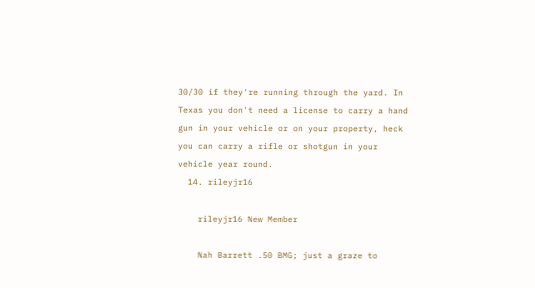30/30 if they're running through the yard. In Texas you don't need a license to carry a hand gun in your vehicle or on your property, heck you can carry a rifle or shotgun in your vehicle year round.
  14. rileyjr16

    rileyjr16 New Member

    Nah Barrett .50 BMG; just a graze to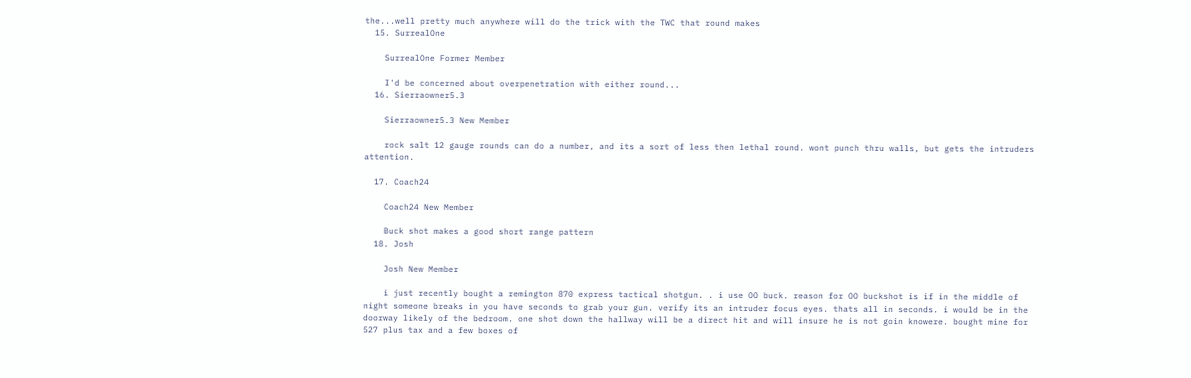the...well pretty much anywhere will do the trick with the TWC that round makes
  15. SurrealOne

    SurrealOne Former Member

    I'd be concerned about overpenetration with either round...
  16. Sierraowner5.3

    Sierraowner5.3 New Member

    rock salt 12 gauge rounds can do a number, and its a sort of less then lethal round. wont punch thru walls, but gets the intruders attention.

  17. Coach24

    Coach24 New Member

    Buck shot makes a good short range pattern
  18. Josh

    Josh New Member

    i just recently bought a remington 870 express tactical shotgun. . i use OO buck. reason for OO buckshot is if in the middle of night someone breaks in you have seconds to grab your gun. verify its an intruder focus eyes. thats all in seconds. i would be in the doorway likely of the bedroom. one shot down the hallway will be a direct hit and will insure he is not goin knowere. bought mine for 527 plus tax and a few boxes of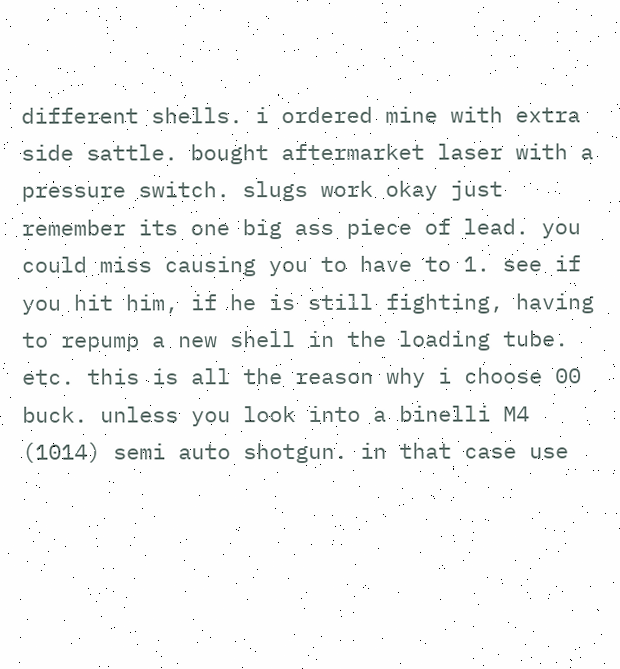different shells. i ordered mine with extra side sattle. bought aftermarket laser with a pressure switch. slugs work okay just remember its one big ass piece of lead. you could miss causing you to have to 1. see if you hit him, if he is still fighting, having to repump a new shell in the loading tube. etc. this is all the reason why i choose 00 buck. unless you look into a binelli M4 (1014) semi auto shotgun. in that case use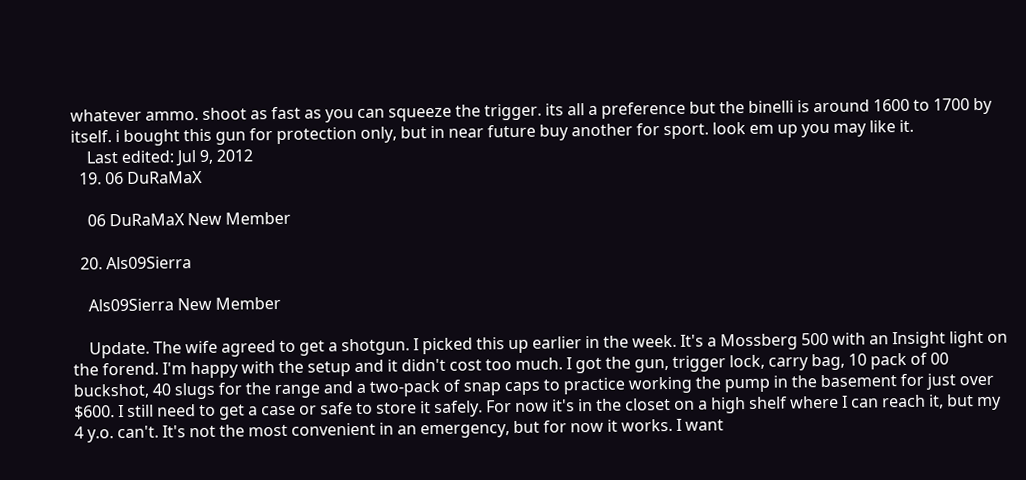whatever ammo. shoot as fast as you can squeeze the trigger. its all a preference but the binelli is around 1600 to 1700 by itself. i bought this gun for protection only, but in near future buy another for sport. look em up you may like it.
    Last edited: Jul 9, 2012
  19. 06 DuRaMaX

    06 DuRaMaX New Member

  20. Als09Sierra

    Als09Sierra New Member

    Update. The wife agreed to get a shotgun. I picked this up earlier in the week. It's a Mossberg 500 with an Insight light on the forend. I'm happy with the setup and it didn't cost too much. I got the gun, trigger lock, carry bag, 10 pack of 00 buckshot, 40 slugs for the range and a two-pack of snap caps to practice working the pump in the basement for just over $600. I still need to get a case or safe to store it safely. For now it's in the closet on a high shelf where I can reach it, but my 4 y.o. can't. It's not the most convenient in an emergency, but for now it works. I want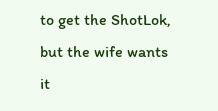to get the ShotLok, but the wife wants it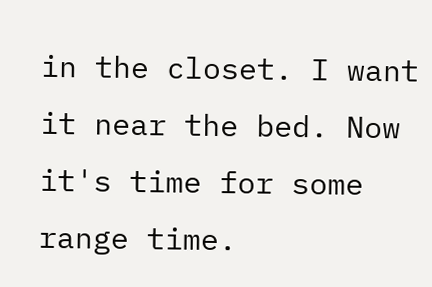in the closet. I want it near the bed. Now it's time for some range time.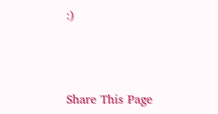:)



Share This Page